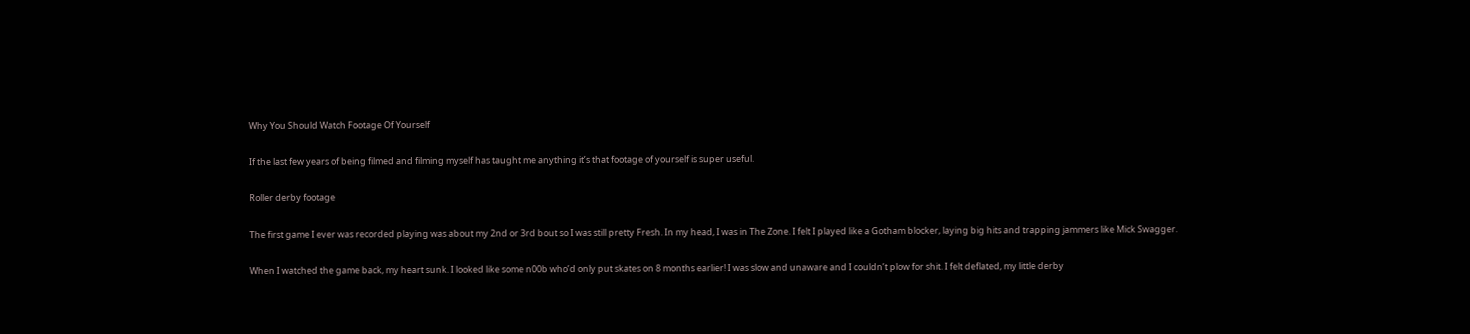Why You Should Watch Footage Of Yourself

If the last few years of being filmed and filming myself has taught me anything it’s that footage of yourself is super useful.

Roller derby footage

The first game I ever was recorded playing was about my 2nd or 3rd bout so I was still pretty Fresh. In my head, I was in The Zone. I felt I played like a Gotham blocker, laying big hits and trapping jammers like Mick Swagger.

When I watched the game back, my heart sunk. I looked like some n00b who’d only put skates on 8 months earlier! I was slow and unaware and I couldn’t plow for shit. I felt deflated, my little derby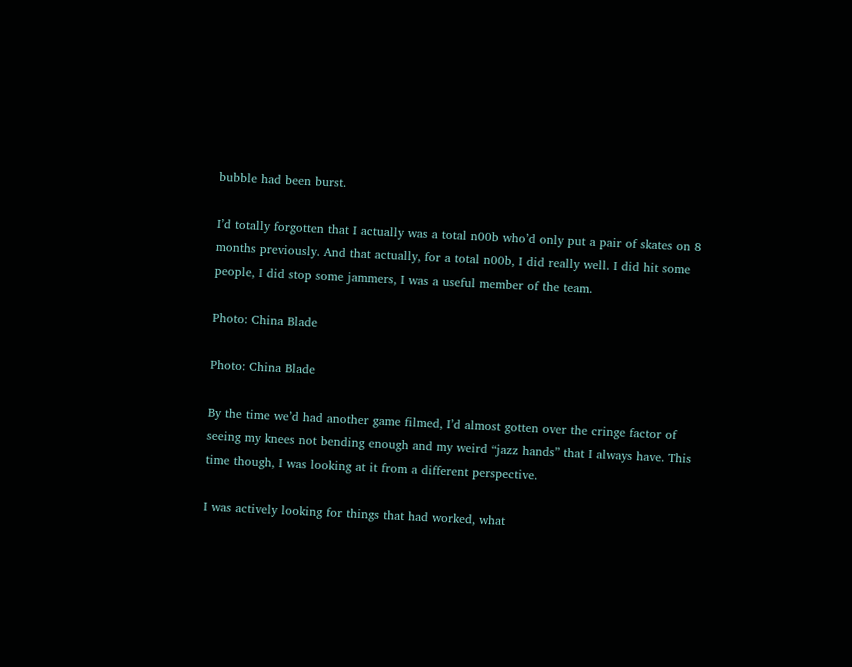bubble had been burst.

I’d totally forgotten that I actually was a total n00b who’d only put a pair of skates on 8 months previously. And that actually, for a total n00b, I did really well. I did hit some people, I did stop some jammers, I was a useful member of the team.

Photo: China Blade

Photo: China Blade

By the time we’d had another game filmed, I’d almost gotten over the cringe factor of seeing my knees not bending enough and my weird “jazz hands” that I always have. This time though, I was looking at it from a different perspective.

I was actively looking for things that had worked, what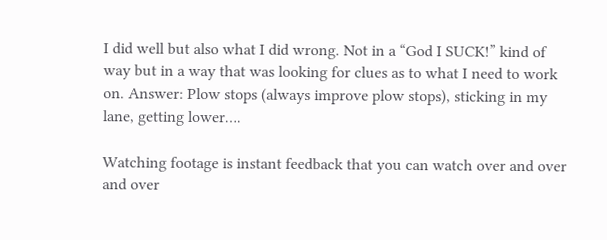I did well but also what I did wrong. Not in a “God I SUCK!” kind of way but in a way that was looking for clues as to what I need to work on. Answer: Plow stops (always improve plow stops), sticking in my lane, getting lower….

Watching footage is instant feedback that you can watch over and over and over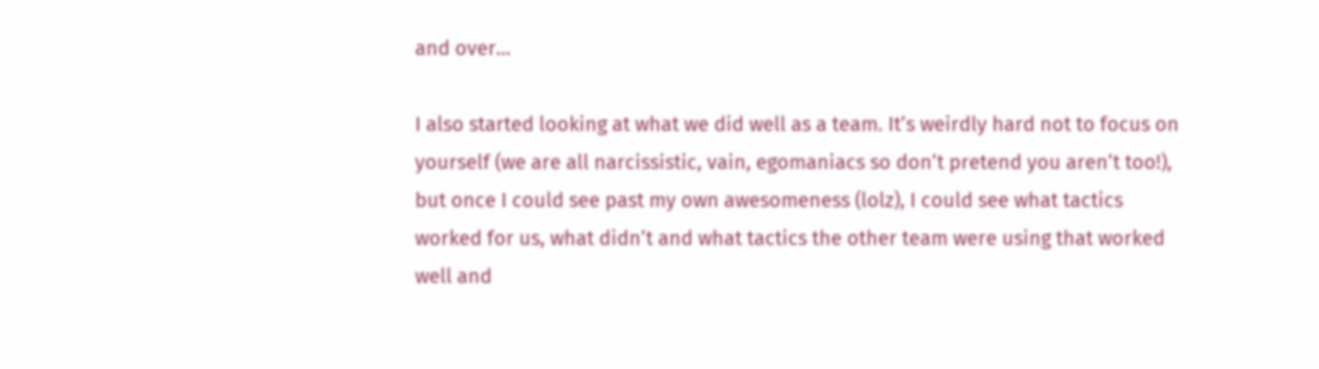and over…

I also started looking at what we did well as a team. It’s weirdly hard not to focus on yourself (we are all narcissistic, vain, egomaniacs so don’t pretend you aren’t too!), but once I could see past my own awesomeness (lolz), I could see what tactics worked for us, what didn’t and what tactics the other team were using that worked well and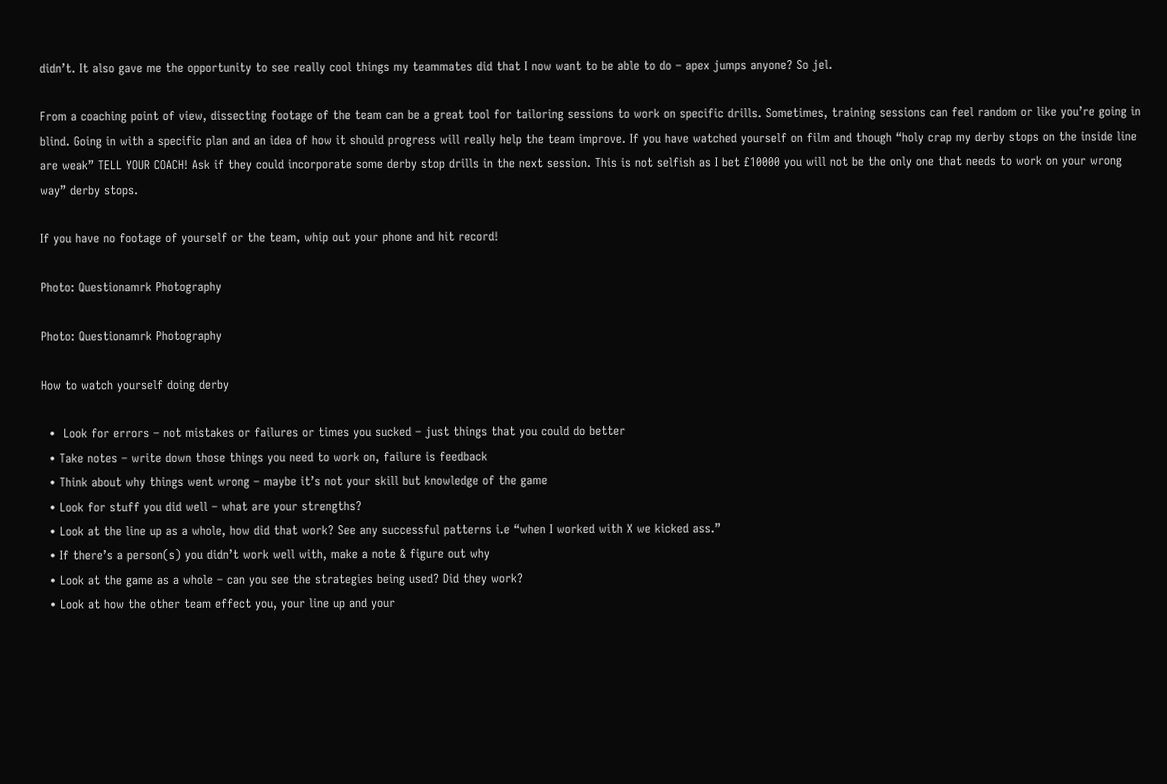didn’t. It also gave me the opportunity to see really cool things my teammates did that I now want to be able to do – apex jumps anyone? So jel.

From a coaching point of view, dissecting footage of the team can be a great tool for tailoring sessions to work on specific drills. Sometimes, training sessions can feel random or like you’re going in blind. Going in with a specific plan and an idea of how it should progress will really help the team improve. If you have watched yourself on film and though “holy crap my derby stops on the inside line are weak” TELL YOUR COACH! Ask if they could incorporate some derby stop drills in the next session. This is not selfish as I bet £10000 you will not be the only one that needs to work on your wrong way” derby stops.

If you have no footage of yourself or the team, whip out your phone and hit record!

Photo: Questionamrk Photography

Photo: Questionamrk Photography

How to watch yourself doing derby

  •  Look for errors – not mistakes or failures or times you sucked – just things that you could do better
  • Take notes – write down those things you need to work on, failure is feedback
  • Think about why things went wrong – maybe it’s not your skill but knowledge of the game
  • Look for stuff you did well – what are your strengths?
  • Look at the line up as a whole, how did that work? See any successful patterns i.e “when I worked with X we kicked ass.”
  • If there’s a person(s) you didn’t work well with, make a note & figure out why
  • Look at the game as a whole – can you see the strategies being used? Did they work?
  • Look at how the other team effect you, your line up and your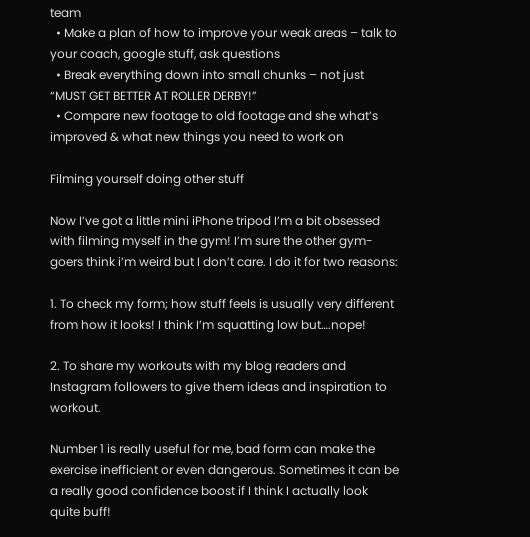team
  • Make a plan of how to improve your weak areas – talk to your coach, google stuff, ask questions
  • Break everything down into small chunks – not just “MUST GET BETTER AT ROLLER DERBY!”
  • Compare new footage to old footage and she what’s improved & what new things you need to work on

Filming yourself doing other stuff

Now I’ve got a little mini iPhone tripod I’m a bit obsessed with filming myself in the gym! I’m sure the other gym-goers think i’m weird but I don’t care. I do it for two reasons:

1. To check my form; how stuff feels is usually very different from how it looks! I think I’m squatting low but….nope!

2. To share my workouts with my blog readers and Instagram followers to give them ideas and inspiration to workout.

Number 1 is really useful for me, bad form can make the exercise inefficient or even dangerous. Sometimes it can be a really good confidence boost if I think I actually look quite buff!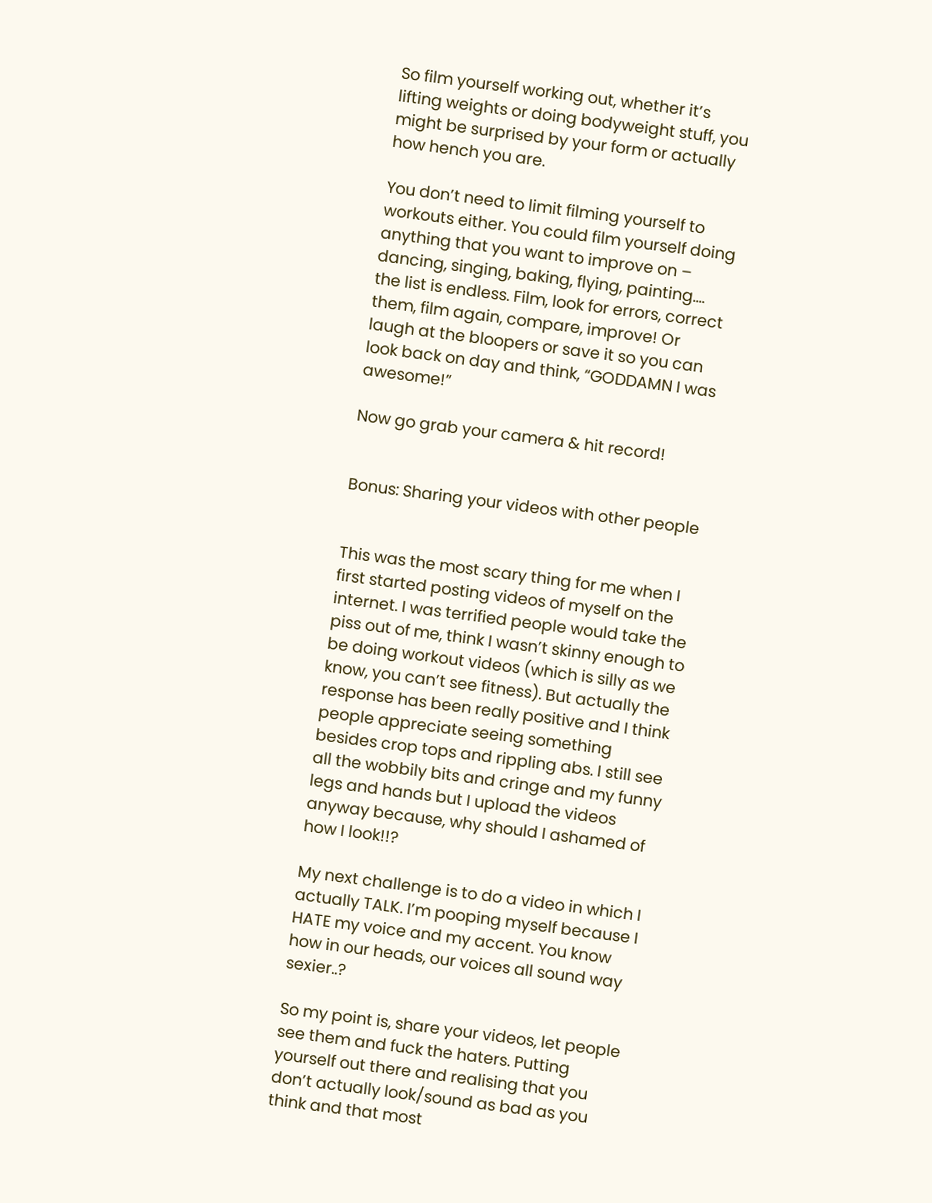So film yourself working out, whether it’s lifting weights or doing bodyweight stuff, you might be surprised by your form or actually how hench you are.

You don’t need to limit filming yourself to workouts either. You could film yourself doing anything that you want to improve on – dancing, singing, baking, flying, painting…. the list is endless. Film, look for errors, correct them, film again, compare, improve! Or laugh at the bloopers or save it so you can look back on day and think, “GODDAMN I was awesome!”

Now go grab your camera & hit record!


Bonus: Sharing your videos with other people


This was the most scary thing for me when I first started posting videos of myself on the internet. I was terrified people would take the piss out of me, think I wasn’t skinny enough to be doing workout videos (which is silly as we know, you can’t see fitness). But actually the response has been really positive and I think people appreciate seeing something besides crop tops and rippling abs. I still see all the wobbily bits and cringe and my funny legs and hands but I upload the videos anyway because, why should I ashamed of how I look!!?

My next challenge is to do a video in which I actually TALK. I’m pooping myself because I HATE my voice and my accent. You know how in our heads, our voices all sound way sexier..?

So my point is, share your videos, let people see them and fuck the haters. Putting yourself out there and realising that you don’t actually look/sound as bad as you think and that most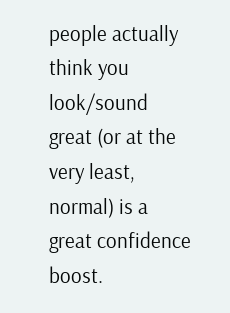people actually think you look/sound great (or at the very least, normal) is a great confidence boost.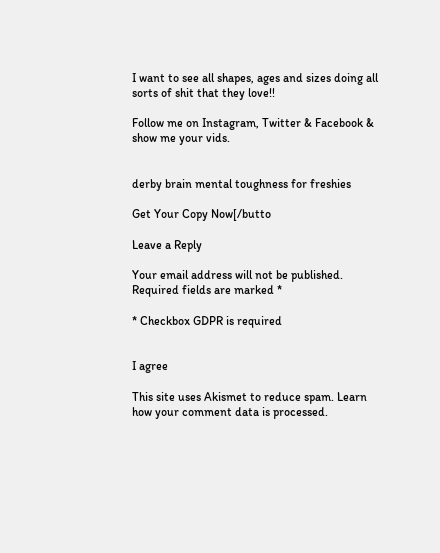I want to see all shapes, ages and sizes doing all sorts of shit that they love!!

Follow me on Instagram, Twitter & Facebook & show me your vids.


derby brain mental toughness for freshies

Get Your Copy Now[/butto

Leave a Reply

Your email address will not be published. Required fields are marked *

* Checkbox GDPR is required


I agree

This site uses Akismet to reduce spam. Learn how your comment data is processed.